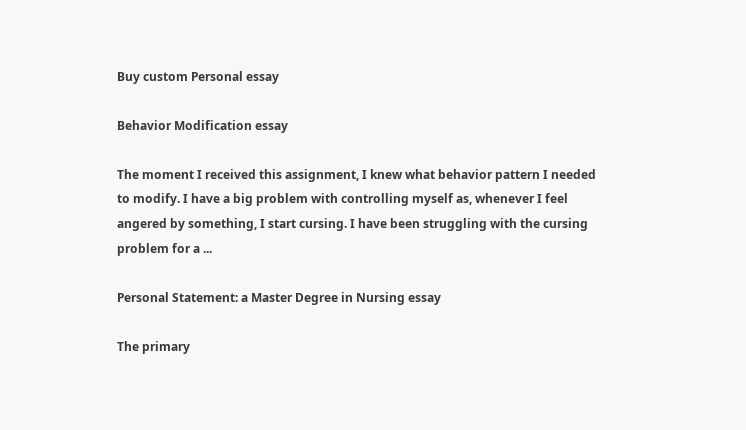Buy custom Personal essay

Behavior Modification essay

The moment I received this assignment, I knew what behavior pattern I needed to modify. I have a big problem with controlling myself as, whenever I feel angered by something, I start cursing. I have been struggling with the cursing problem for a ...

Personal Statement: a Master Degree in Nursing essay

The primary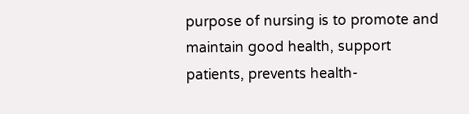purpose of nursing is to promote and maintain good health, support patients, prevents health-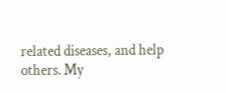related diseases, and help others. My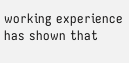working experience has shown that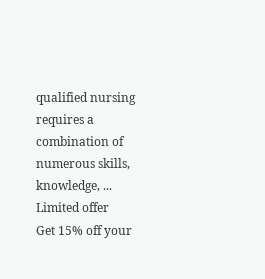qualified nursing requires a combination of numerous skills, knowledge, ...
Limited offer
Get 15% off your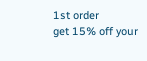1st order
get 15% off your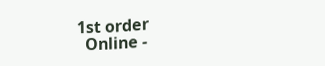1st order
  Online -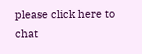please click here to chat